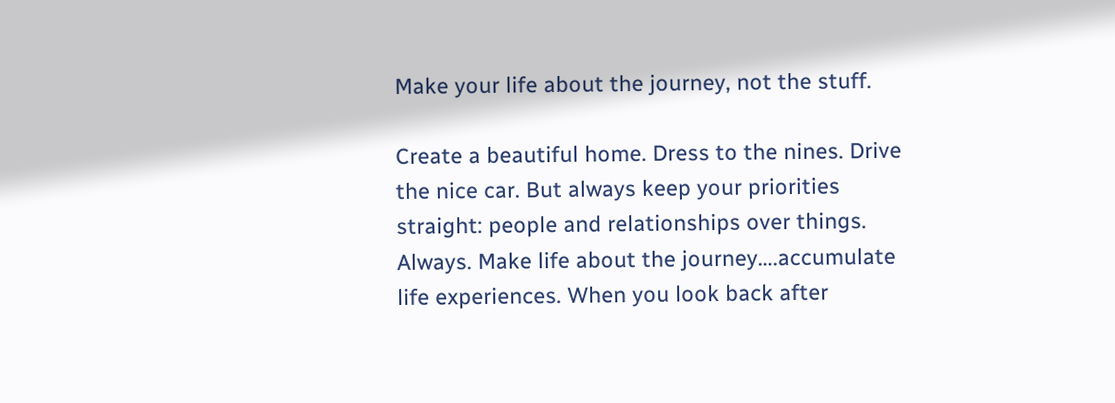Make your life about the journey, not the stuff.

Create a beautiful home. Dress to the nines. Drive the nice car. But always keep your priorities straight: people and relationships over things. Always. Make life about the journey….accumulate life experiences. When you look back after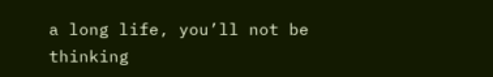a long life, you’ll not be thinking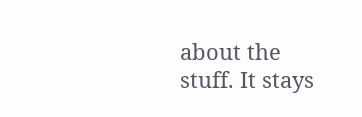about the stuff. It stays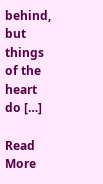behind, but things of the heart do […]

Read More